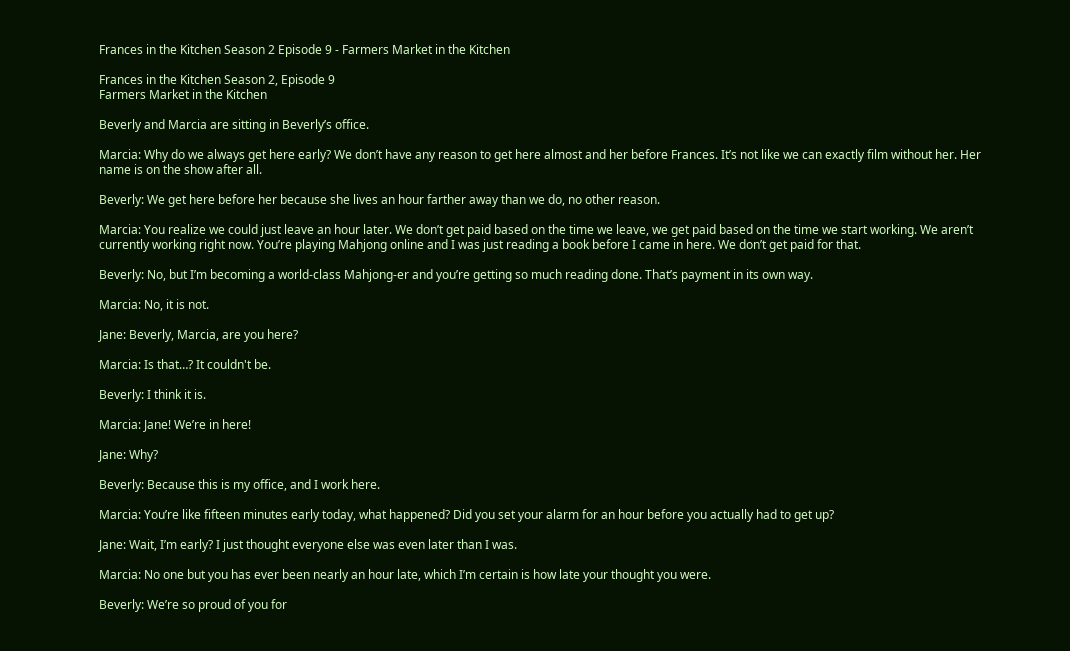Frances in the Kitchen Season 2 Episode 9 - Farmers Market in the Kitchen

Frances in the Kitchen Season 2, Episode 9
Farmers Market in the Kitchen

Beverly and Marcia are sitting in Beverly’s office.

Marcia: Why do we always get here early? We don’t have any reason to get here almost and her before Frances. It’s not like we can exactly film without her. Her name is on the show after all.

Beverly: We get here before her because she lives an hour farther away than we do, no other reason.

Marcia: You realize we could just leave an hour later. We don’t get paid based on the time we leave, we get paid based on the time we start working. We aren’t currently working right now. You’re playing Mahjong online and I was just reading a book before I came in here. We don’t get paid for that.

Beverly: No, but I’m becoming a world-class Mahjong-er and you’re getting so much reading done. That’s payment in its own way.

Marcia: No, it is not.

Jane: Beverly, Marcia, are you here?

Marcia: Is that…? It couldn't be.

Beverly: I think it is.

Marcia: Jane! We’re in here!

Jane: Why?

Beverly: Because this is my office, and I work here.

Marcia: You’re like fifteen minutes early today, what happened? Did you set your alarm for an hour before you actually had to get up?

Jane: Wait, I’m early? I just thought everyone else was even later than I was.

Marcia: No one but you has ever been nearly an hour late, which I’m certain is how late your thought you were.

Beverly: We’re so proud of you for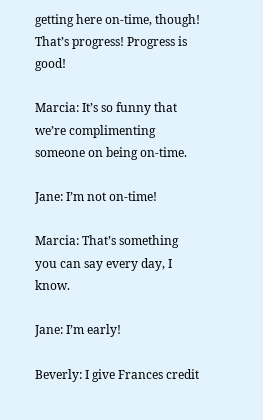getting here on-time, though! That’s progress! Progress is good!

Marcia: It’s so funny that we’re complimenting someone on being on-time.

Jane: I’m not on-time!

Marcia: That’s something you can say every day, I know.

Jane: I’m early!

Beverly: I give Frances credit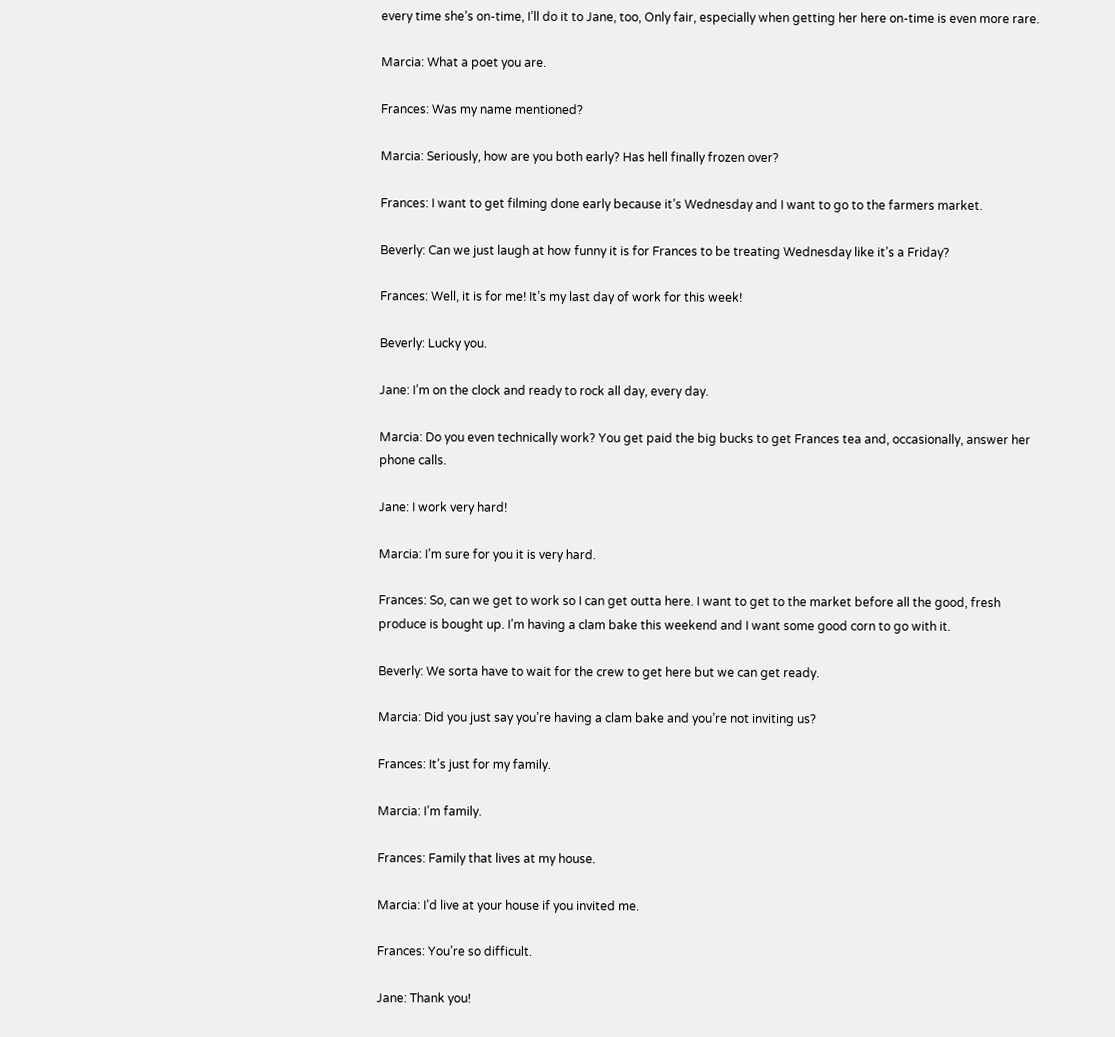every time she’s on-time, I’ll do it to Jane, too, Only fair, especially when getting her here on-time is even more rare.

Marcia: What a poet you are.

Frances: Was my name mentioned?

Marcia: Seriously, how are you both early? Has hell finally frozen over?

Frances: I want to get filming done early because it’s Wednesday and I want to go to the farmers market.

Beverly: Can we just laugh at how funny it is for Frances to be treating Wednesday like it’s a Friday?

Frances: Well, it is for me! It’s my last day of work for this week!

Beverly: Lucky you.

Jane: I’m on the clock and ready to rock all day, every day.

Marcia: Do you even technically work? You get paid the big bucks to get Frances tea and, occasionally, answer her phone calls.

Jane: I work very hard!

Marcia: I’m sure for you it is very hard.

Frances: So, can we get to work so I can get outta here. I want to get to the market before all the good, fresh produce is bought up. I’m having a clam bake this weekend and I want some good corn to go with it.

Beverly: We sorta have to wait for the crew to get here but we can get ready.

Marcia: Did you just say you’re having a clam bake and you’re not inviting us?

Frances: It’s just for my family.

Marcia: I’m family.

Frances: Family that lives at my house.

Marcia: I’d live at your house if you invited me.

Frances: You’re so difficult.

Jane: Thank you!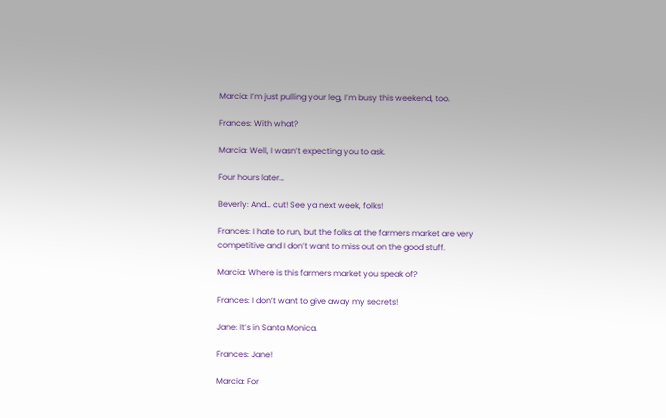Marcia: I’m just pulling your leg, I’m busy this weekend, too.

Frances: With what?

Marcia: Well, I wasn’t expecting you to ask.

Four hours later…

Beverly: And… cut! See ya next week, folks!

Frances: I hate to run, but the folks at the farmers market are very competitive and I don’t want to miss out on the good stuff.

Marcia: Where is this farmers market you speak of?

Frances: I don’t want to give away my secrets!

Jane: It’s in Santa Monica.

Frances: Jane!

Marcia: For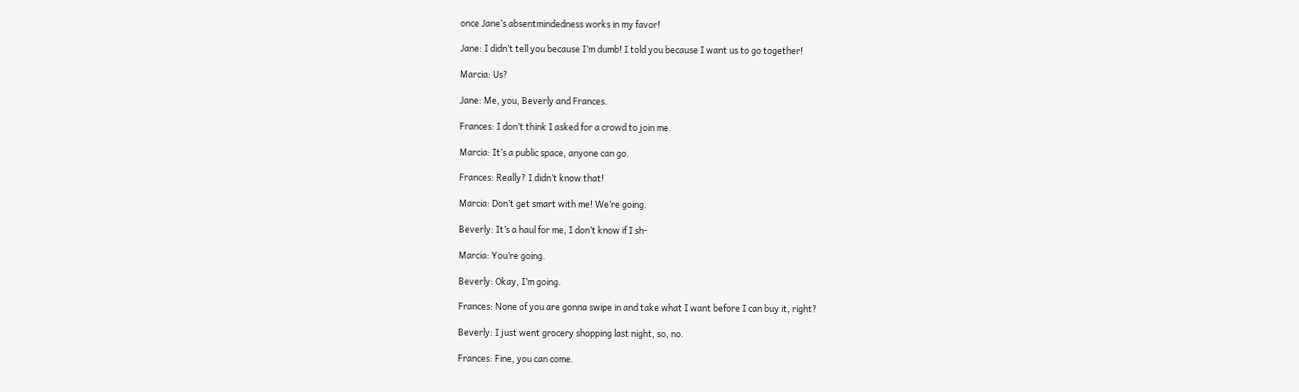once Jane’s absentmindedness works in my favor!

Jane: I didn’t tell you because I’m dumb! I told you because I want us to go together!

Marcia: Us?

Jane: Me, you, Beverly and Frances.

Frances: I don’t think I asked for a crowd to join me.

Marcia: It’s a public space, anyone can go.

Frances: Really? I didn’t know that!

Marcia: Don’t get smart with me! We’re going.

Beverly: It’s a haul for me, I don’t know if I sh-

Marcia: You’re going.

Beverly: Okay, I’m going.

Frances: None of you are gonna swipe in and take what I want before I can buy it, right?

Beverly: I just went grocery shopping last night, so, no.

Frances: Fine, you can come.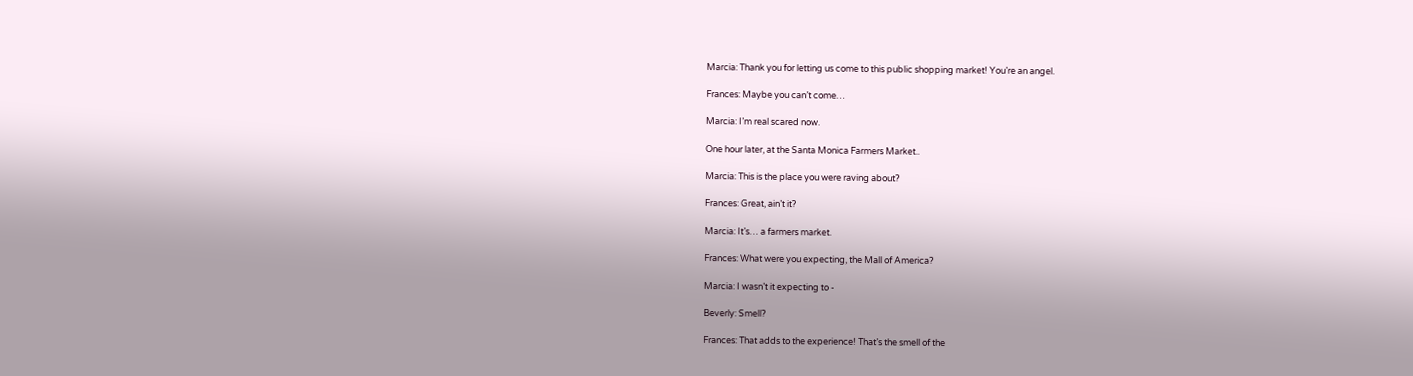Marcia: Thank you for letting us come to this public shopping market! You’re an angel.

Frances: Maybe you can’t come…

Marcia: I’m real scared now.

One hour later, at the Santa Monica Farmers Market..

Marcia: This is the place you were raving about?

Frances: Great, ain’t it?

Marcia: It’s… a farmers market.

Frances: What were you expecting, the Mall of America?

Marcia: I wasn’t it expecting to -

Beverly: Smell?

Frances: That adds to the experience! That’s the smell of the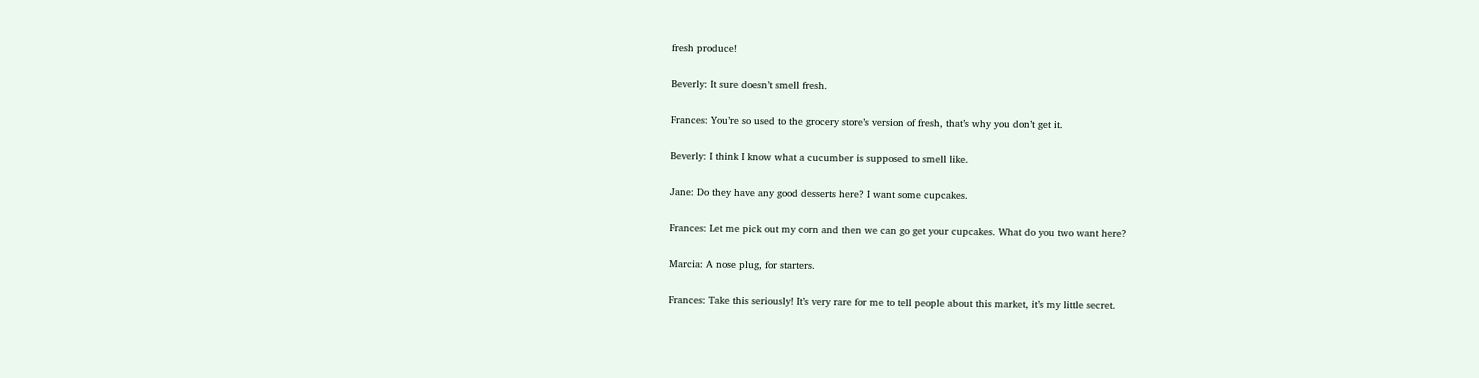fresh produce!

Beverly: It sure doesn’t smell fresh.

Frances: You’re so used to the grocery store’s version of fresh, that’s why you don’t get it.

Beverly: I think I know what a cucumber is supposed to smell like.

Jane: Do they have any good desserts here? I want some cupcakes.

Frances: Let me pick out my corn and then we can go get your cupcakes. What do you two want here?

Marcia: A nose plug, for starters.

Frances: Take this seriously! It’s very rare for me to tell people about this market, it’s my little secret.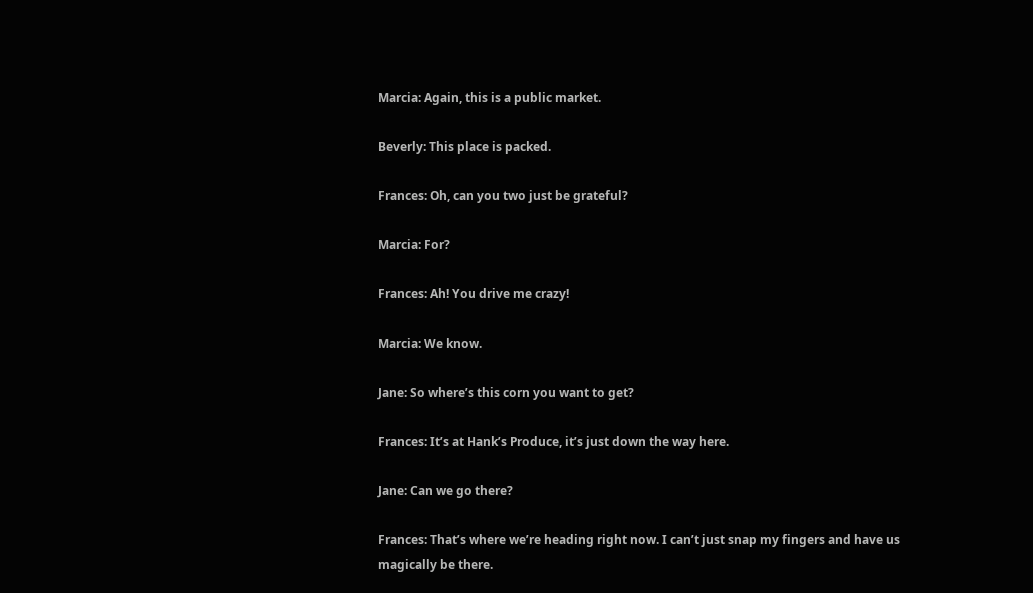Marcia: Again, this is a public market.

Beverly: This place is packed.

Frances: Oh, can you two just be grateful?

Marcia: For?

Frances: Ah! You drive me crazy!

Marcia: We know.

Jane: So where’s this corn you want to get?

Frances: It’s at Hank’s Produce, it’s just down the way here.

Jane: Can we go there?

Frances: That’s where we’re heading right now. I can’t just snap my fingers and have us magically be there.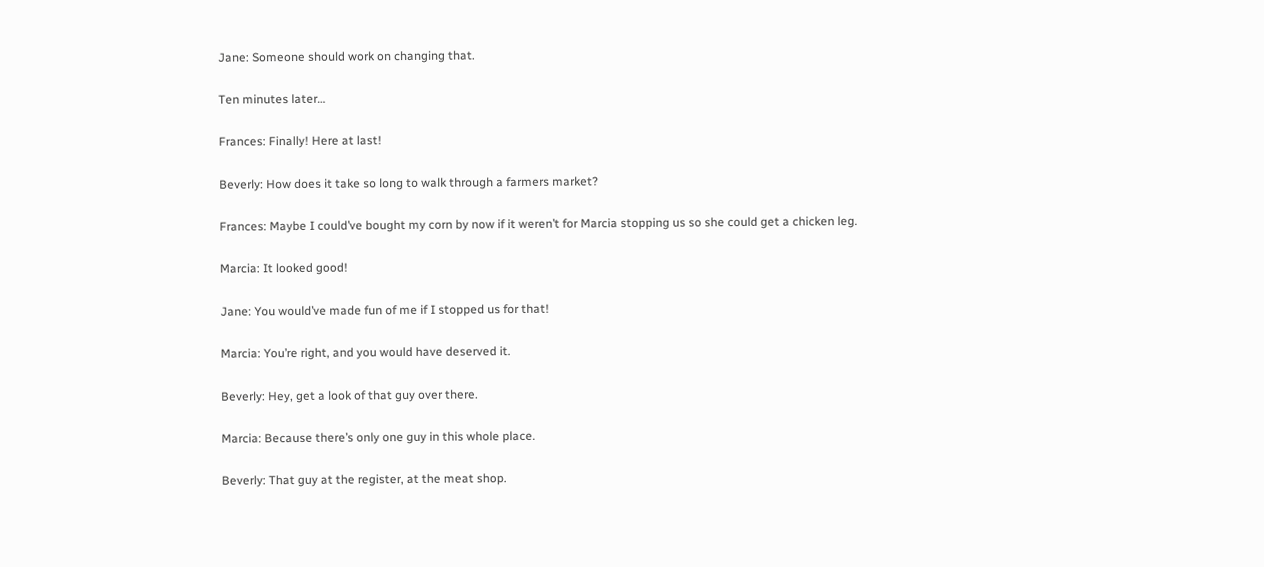Jane: Someone should work on changing that.

Ten minutes later…

Frances: Finally! Here at last!

Beverly: How does it take so long to walk through a farmers market?

Frances: Maybe I could’ve bought my corn by now if it weren’t for Marcia stopping us so she could get a chicken leg.

Marcia: It looked good!

Jane: You would’ve made fun of me if I stopped us for that!

Marcia: You’re right, and you would have deserved it.

Beverly: Hey, get a look of that guy over there.

Marcia: Because there’s only one guy in this whole place.

Beverly: That guy at the register, at the meat shop.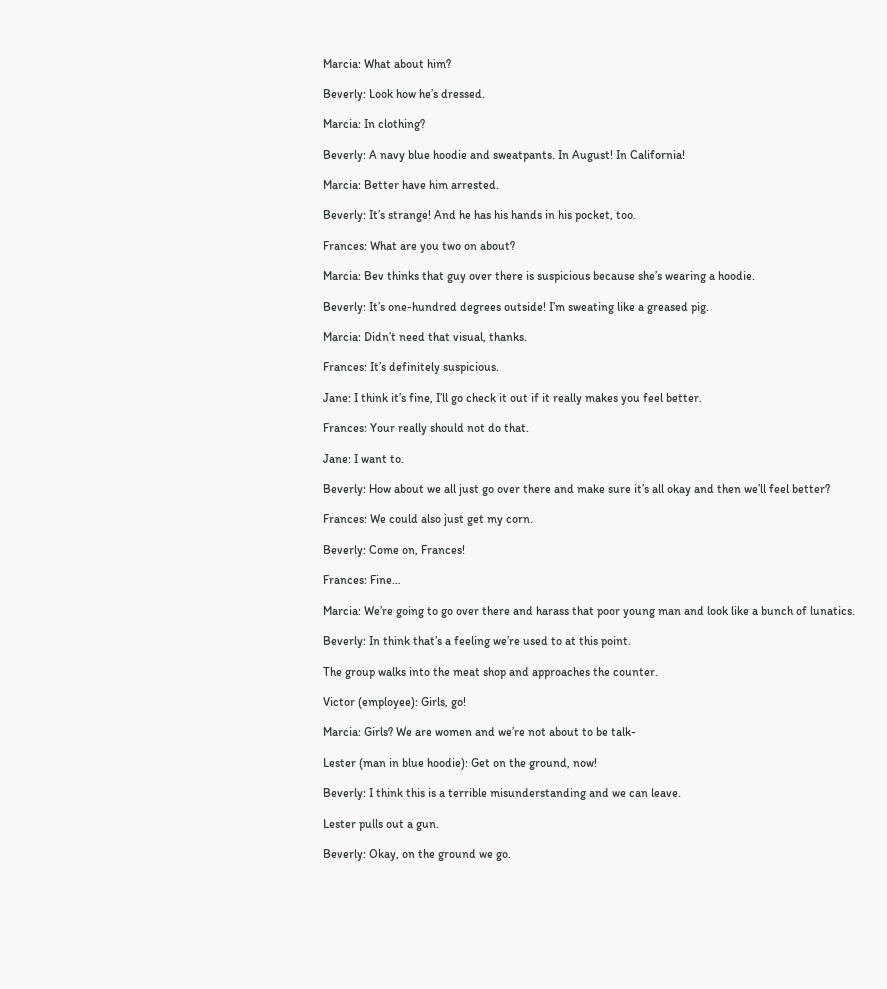Marcia: What about him?

Beverly: Look how he’s dressed.

Marcia: In clothing?

Beverly: A navy blue hoodie and sweatpants. In August! In California!

Marcia: Better have him arrested.

Beverly: It’s strange! And he has his hands in his pocket, too.

Frances: What are you two on about?

Marcia: Bev thinks that guy over there is suspicious because she’s wearing a hoodie.

Beverly: It’s one-hundred degrees outside! I’m sweating like a greased pig.

Marcia: Didn’t need that visual, thanks.

Frances: It’s definitely suspicious.

Jane: I think it’s fine, I’ll go check it out if it really makes you feel better.

Frances: Your really should not do that.

Jane: I want to.

Beverly: How about we all just go over there and make sure it’s all okay and then we’ll feel better?

Frances: We could also just get my corn.

Beverly: Come on, Frances!

Frances: Fine…

Marcia: We’re going to go over there and harass that poor young man and look like a bunch of lunatics.

Beverly: In think that’s a feeling we’re used to at this point.

The group walks into the meat shop and approaches the counter.

Victor (employee): Girls, go!

Marcia: Girls? We are women and we’re not about to be talk-

Lester (man in blue hoodie): Get on the ground, now!

Beverly: I think this is a terrible misunderstanding and we can leave.

Lester pulls out a gun.

Beverly: Okay, on the ground we go.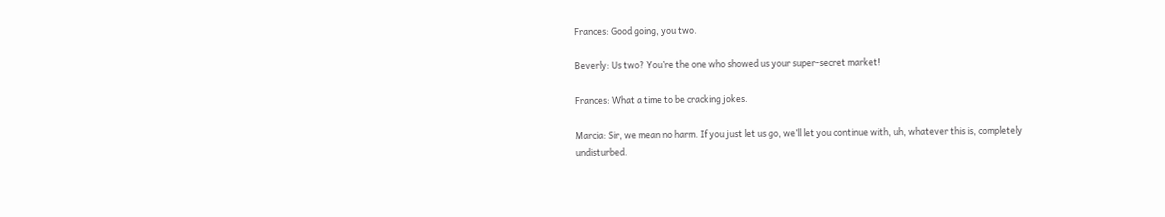Frances: Good going, you two.

Beverly: Us two? You’re the one who showed us your super-secret market!

Frances: What a time to be cracking jokes.

Marcia: Sir, we mean no harm. If you just let us go, we’ll let you continue with, uh, whatever this is, completely undisturbed.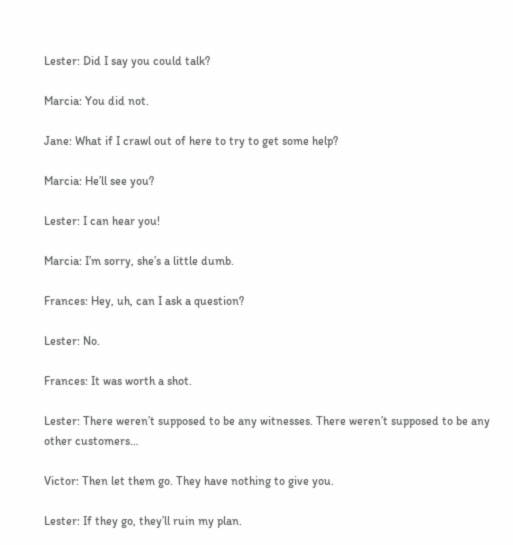Lester: Did I say you could talk?

Marcia: You did not.

Jane: What if I crawl out of here to try to get some help?

Marcia: He’ll see you?

Lester: I can hear you!

Marcia: I’m sorry, she’s a little dumb.

Frances: Hey, uh, can I ask a question?

Lester: No.

Frances: It was worth a shot.

Lester: There weren’t supposed to be any witnesses. There weren’t supposed to be any other customers…

Victor: Then let them go. They have nothing to give you.

Lester: If they go, they’ll ruin my plan.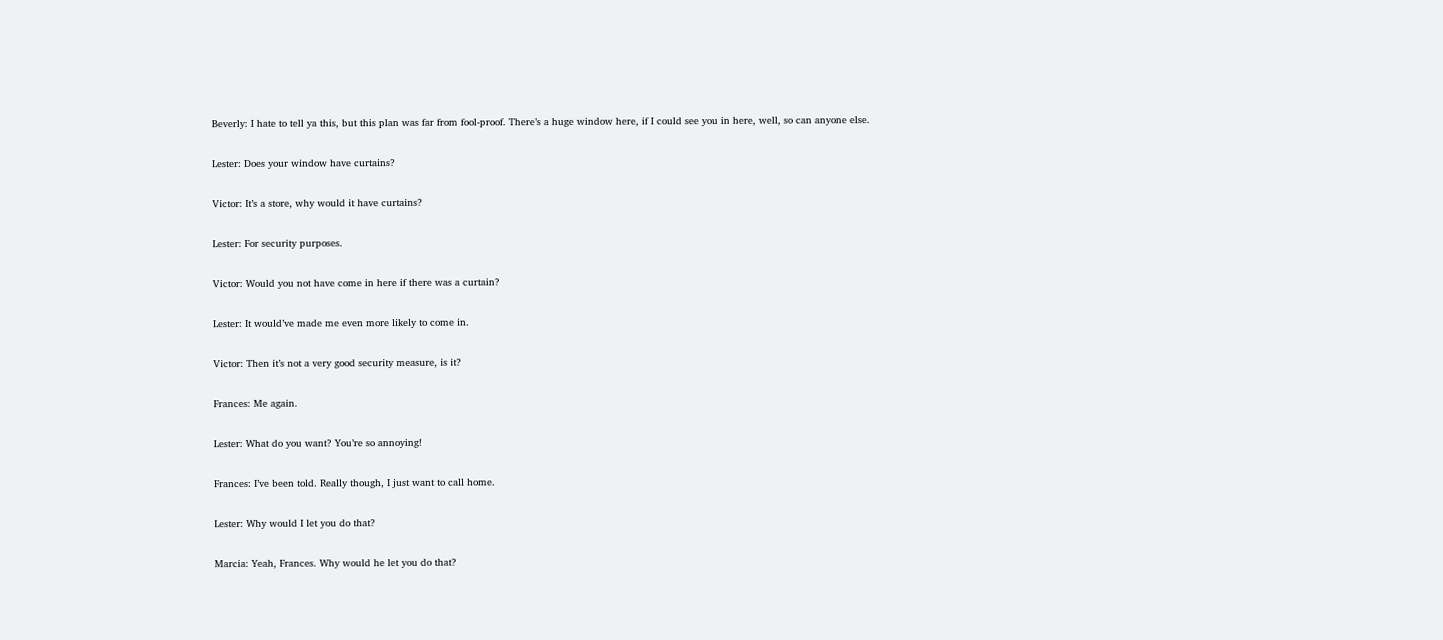Beverly: I hate to tell ya this, but this plan was far from fool-proof. There’s a huge window here, if I could see you in here, well, so can anyone else.

Lester: Does your window have curtains?

Victor: It’s a store, why would it have curtains?

Lester: For security purposes.

Victor: Would you not have come in here if there was a curtain?

Lester: It would’ve made me even more likely to come in.

Victor: Then it’s not a very good security measure, is it?

Frances: Me again.

Lester: What do you want? You’re so annoying!

Frances: I’ve been told. Really though, I just want to call home.

Lester: Why would I let you do that?

Marcia: Yeah, Frances. Why would he let you do that?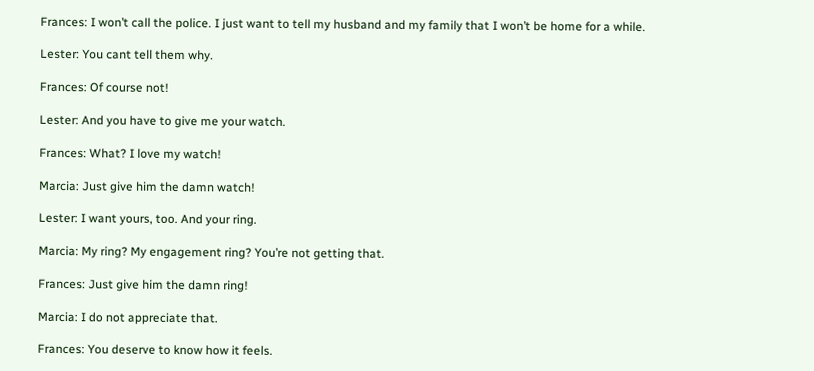Frances: I won’t call the police. I just want to tell my husband and my family that I won’t be home for a while.

Lester: You cant tell them why.

Frances: Of course not!

Lester: And you have to give me your watch.

Frances: What? I love my watch!

Marcia: Just give him the damn watch!

Lester: I want yours, too. And your ring.

Marcia: My ring? My engagement ring? You’re not getting that.

Frances: Just give him the damn ring!

Marcia: I do not appreciate that.

Frances: You deserve to know how it feels.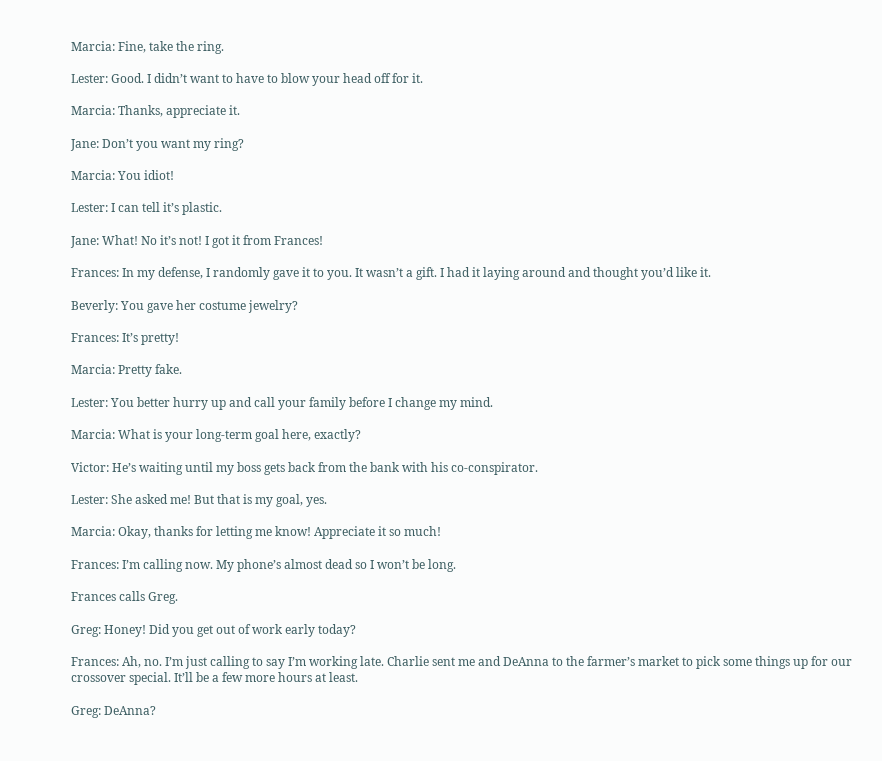Marcia: Fine, take the ring.

Lester: Good. I didn’t want to have to blow your head off for it.

Marcia: Thanks, appreciate it.

Jane: Don’t you want my ring?

Marcia: You idiot!

Lester: I can tell it’s plastic.

Jane: What! No it’s not! I got it from Frances!

Frances: In my defense, I randomly gave it to you. It wasn’t a gift. I had it laying around and thought you’d like it.

Beverly: You gave her costume jewelry?

Frances: It’s pretty!

Marcia: Pretty fake.

Lester: You better hurry up and call your family before I change my mind.

Marcia: What is your long-term goal here, exactly?

Victor: He’s waiting until my boss gets back from the bank with his co-conspirator.

Lester: She asked me! But that is my goal, yes.

Marcia: Okay, thanks for letting me know! Appreciate it so much!

Frances: I’m calling now. My phone’s almost dead so I won’t be long.

Frances calls Greg.

Greg: Honey! Did you get out of work early today?

Frances: Ah, no. I’m just calling to say I’m working late. Charlie sent me and DeAnna to the farmer’s market to pick some things up for our crossover special. It’ll be a few more hours at least.

Greg: DeAnna?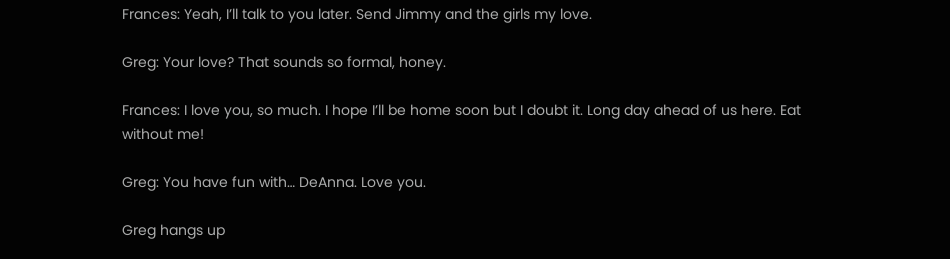Frances: Yeah, I’ll talk to you later. Send Jimmy and the girls my love.

Greg: Your love? That sounds so formal, honey.

Frances: I love you, so much. I hope I’ll be home soon but I doubt it. Long day ahead of us here. Eat without me!

Greg: You have fun with… DeAnna. Love you.

Greg hangs up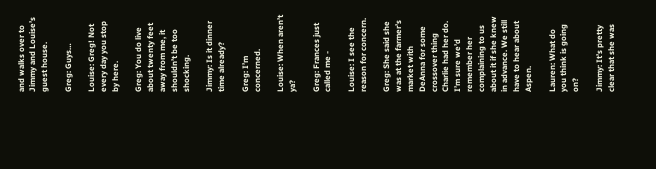and walks over to Jimmy and Louise’s guest house.

Greg: Guys…

Louise: Greg! Not every day you stop by here.

Greg: You do live about twenty feet away from me, it shouldn’t be too shocking.

Jimmy: Is it dinner time already?

Greg: I’m concerned.

Louise: When aren’t ya?

Greg: Frances just called me -

Louise: I see the reason for concern.

Greg: She said she was at the farmer’s market with DeAnna for some crossover thing Charlie had her do. I’m sure we’d remember her complaining to us about it if she knew in advance. We still have to hear about Aspen.

Lauren: What do you think is going on?

Jimmy: It’s pretty clear that she was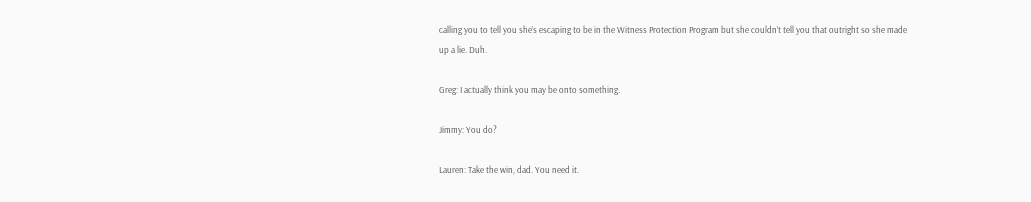calling you to tell you she’s escaping to be in the Witness Protection Program but she couldn’t tell you that outright so she made up a lie. Duh.

Greg: I actually think you may be onto something.

Jimmy: You do?

Lauren: Take the win, dad. You need it.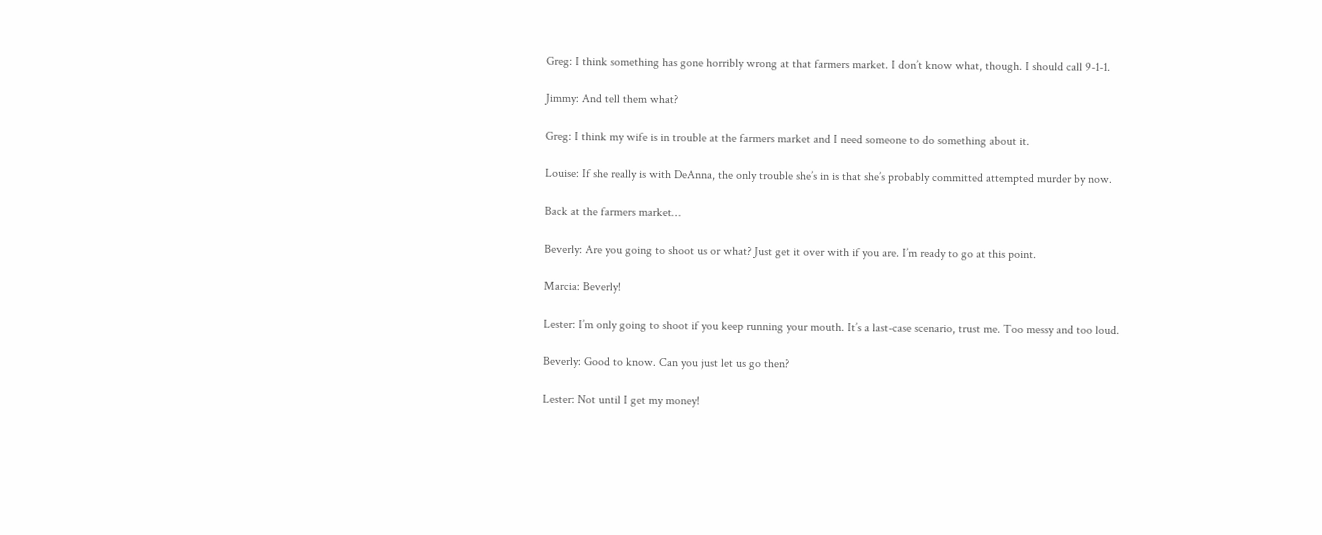Greg: I think something has gone horribly wrong at that farmers market. I don’t know what, though. I should call 9-1-1.

Jimmy: And tell them what?

Greg: I think my wife is in trouble at the farmers market and I need someone to do something about it.

Louise: If she really is with DeAnna, the only trouble she’s in is that she’s probably committed attempted murder by now.

Back at the farmers market…

Beverly: Are you going to shoot us or what? Just get it over with if you are. I’m ready to go at this point.

Marcia: Beverly!

Lester: I’m only going to shoot if you keep running your mouth. It’s a last-case scenario, trust me. Too messy and too loud.

Beverly: Good to know. Can you just let us go then?

Lester: Not until I get my money!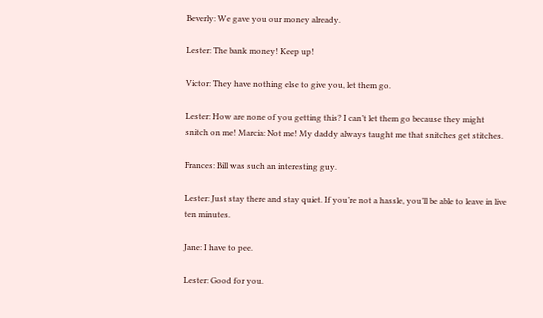Beverly: We gave you our money already.

Lester: The bank money! Keep up!

Victor: They have nothing else to give you, let them go.

Lester: How are none of you getting this? I can’t let them go because they might snitch on me! Marcia: Not me! My daddy always taught me that snitches get stitches.

Frances: Bill was such an interesting guy.

Lester: Just stay there and stay quiet. If you’re not a hassle, you’ll be able to leave in live ten minutes.

Jane: I have to pee.

Lester: Good for you.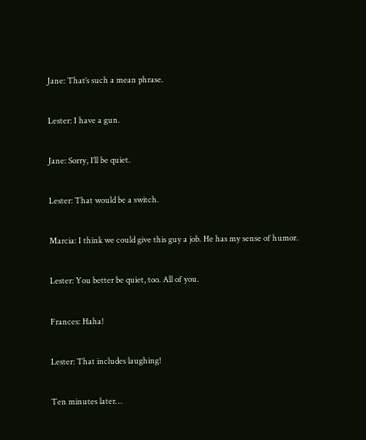Jane: That’s such a mean phrase.

Lester: I have a gun.

Jane: Sorry, I’ll be quiet.

Lester: That would be a switch.

Marcia: I think we could give this guy a job. He has my sense of humor.

Lester: You better be quiet, too. All of you.

Frances: Haha!

Lester: That includes laughing!

Ten minutes later…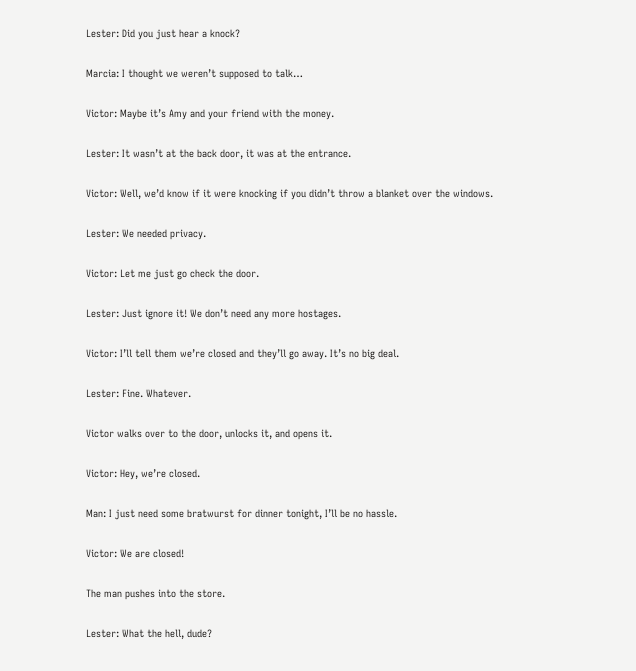Lester: Did you just hear a knock?

Marcia: I thought we weren’t supposed to talk…

Victor: Maybe it’s Amy and your friend with the money.

Lester: It wasn’t at the back door, it was at the entrance.

Victor: Well, we’d know if it were knocking if you didn’t throw a blanket over the windows.

Lester: We needed privacy.

Victor: Let me just go check the door.

Lester: Just ignore it! We don’t need any more hostages.

Victor: I’ll tell them we’re closed and they’ll go away. It’s no big deal.

Lester: Fine. Whatever.

Victor walks over to the door, unlocks it, and opens it.

Victor: Hey, we’re closed.

Man: I just need some bratwurst for dinner tonight, I’ll be no hassle.

Victor: We are closed!

The man pushes into the store.

Lester: What the hell, dude?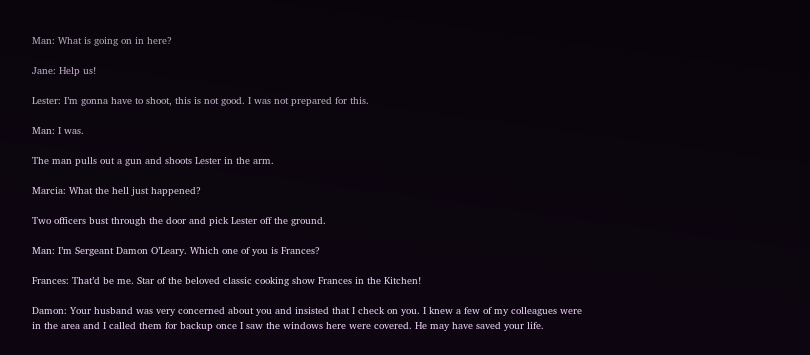Man: What is going on in here?

Jane: Help us!

Lester: I’m gonna have to shoot, this is not good. I was not prepared for this.

Man: I was.

The man pulls out a gun and shoots Lester in the arm.

Marcia: What the hell just happened?

Two officers bust through the door and pick Lester off the ground.

Man: I’m Sergeant Damon O’Leary. Which one of you is Frances?

Frances: That’d be me. Star of the beloved classic cooking show Frances in the Kitchen!

Damon: Your husband was very concerned about you and insisted that I check on you. I knew a few of my colleagues were in the area and I called them for backup once I saw the windows here were covered. He may have saved your life.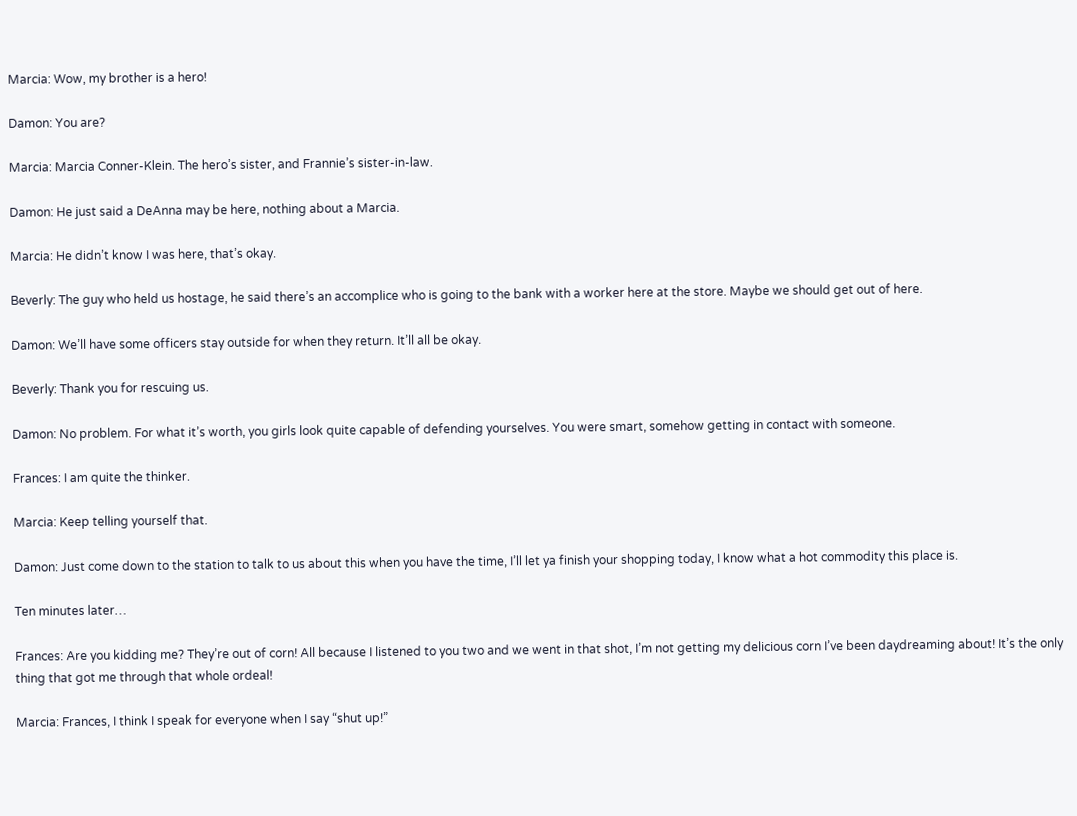Marcia: Wow, my brother is a hero!

Damon: You are?

Marcia: Marcia Conner-Klein. The hero’s sister, and Frannie’s sister-in-law.

Damon: He just said a DeAnna may be here, nothing about a Marcia.

Marcia: He didn’t know I was here, that’s okay.

Beverly: The guy who held us hostage, he said there’s an accomplice who is going to the bank with a worker here at the store. Maybe we should get out of here.

Damon: We’ll have some officers stay outside for when they return. It’ll all be okay.

Beverly: Thank you for rescuing us.

Damon: No problem. For what it’s worth, you girls look quite capable of defending yourselves. You were smart, somehow getting in contact with someone.

Frances: I am quite the thinker.

Marcia: Keep telling yourself that.

Damon: Just come down to the station to talk to us about this when you have the time, I’ll let ya finish your shopping today, I know what a hot commodity this place is.

Ten minutes later…

Frances: Are you kidding me? They’re out of corn! All because I listened to you two and we went in that shot, I’m not getting my delicious corn I’ve been daydreaming about! It’s the only thing that got me through that whole ordeal!

Marcia: Frances, I think I speak for everyone when I say “shut up!”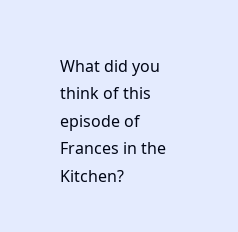What did you think of this episode of Frances in the Kitchen?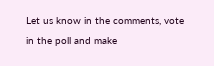Let us know in the comments, vote in the poll and make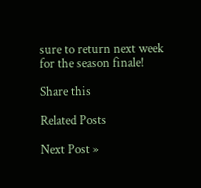sure to return next week for the season finale!

Share this

Related Posts

Next Post »